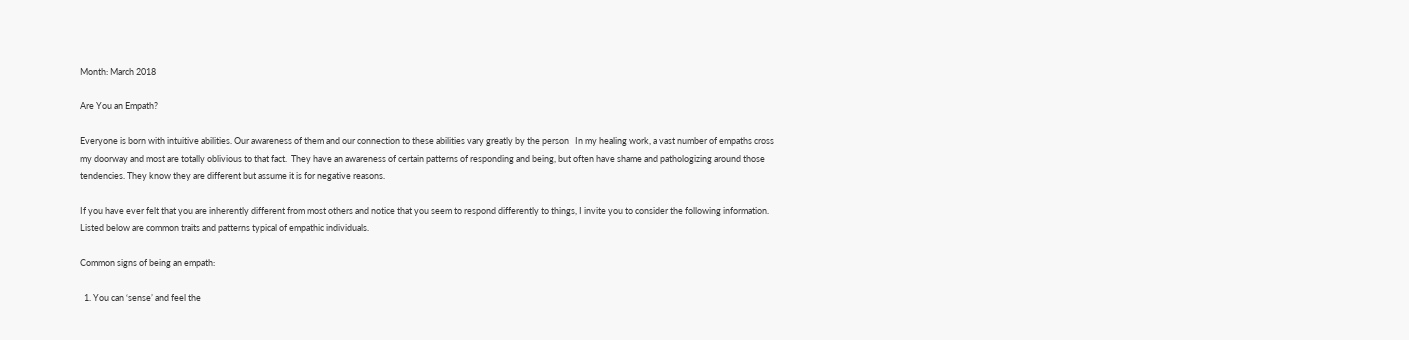Month: March 2018

Are You an Empath?

Everyone is born with intuitive abilities. Our awareness of them and our connection to these abilities vary greatly by the person   In my healing work, a vast number of empaths cross my doorway and most are totally oblivious to that fact.  They have an awareness of certain patterns of responding and being, but often have shame and pathologizing around those tendencies. They know they are different but assume it is for negative reasons.

If you have ever felt that you are inherently different from most others and notice that you seem to respond differently to things, I invite you to consider the following information.  Listed below are common traits and patterns typical of empathic individuals.

Common signs of being an empath:

  1. You can ‘sense’ and feel the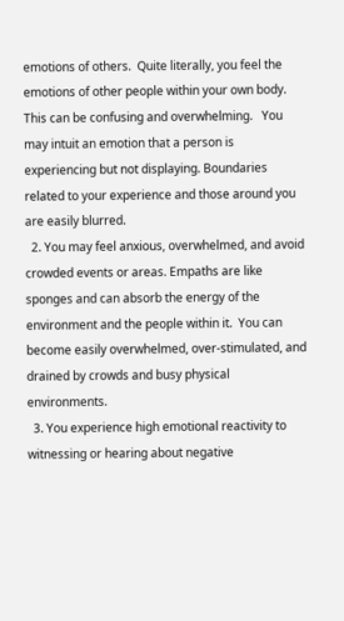emotions of others.  Quite literally, you feel the emotions of other people within your own body.  This can be confusing and overwhelming.   You may intuit an emotion that a person is experiencing but not displaying. Boundaries related to your experience and those around you are easily blurred.
  2. You may feel anxious, overwhelmed, and avoid crowded events or areas. Empaths are like sponges and can absorb the energy of the environment and the people within it.  You can become easily overwhelmed, over-stimulated, and drained by crowds and busy physical environments.
  3. You experience high emotional reactivity to witnessing or hearing about negative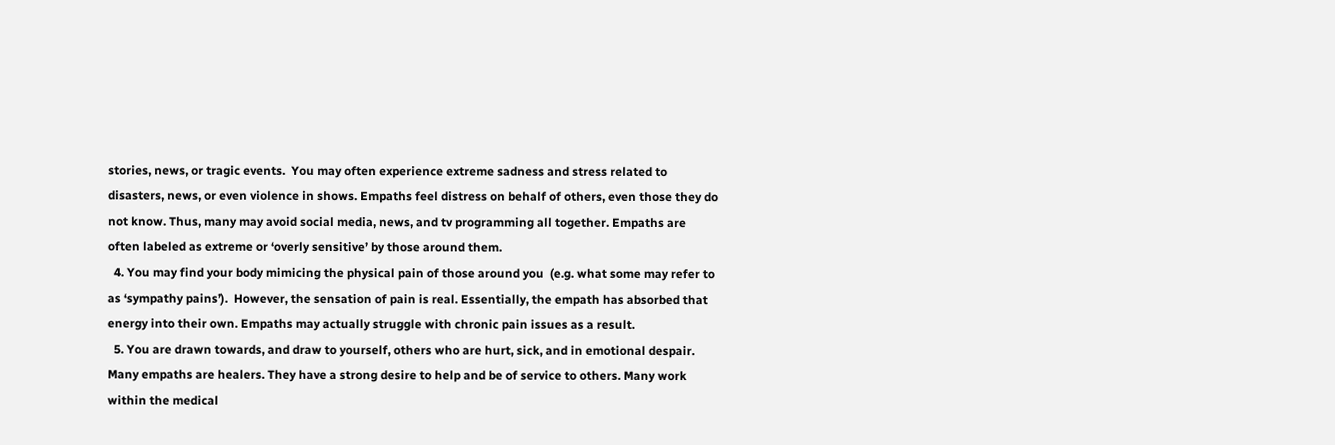stories, news, or tragic events.  You may often experience extreme sadness and stress related to disasters, news, or even violence in shows. Empaths feel distress on behalf of others, even those they do not know. Thus, many may avoid social media, news, and tv programming all together. Empaths are often labeled as extreme or ‘overly sensitive’ by those around them.
  4. You may find your body mimicing the physical pain of those around you  (e.g. what some may refer to as ‘sympathy pains’).  However, the sensation of pain is real. Essentially, the empath has absorbed that energy into their own. Empaths may actually struggle with chronic pain issues as a result.
  5. You are drawn towards, and draw to yourself, others who are hurt, sick, and in emotional despair. Many empaths are healers. They have a strong desire to help and be of service to others. Many work within the medical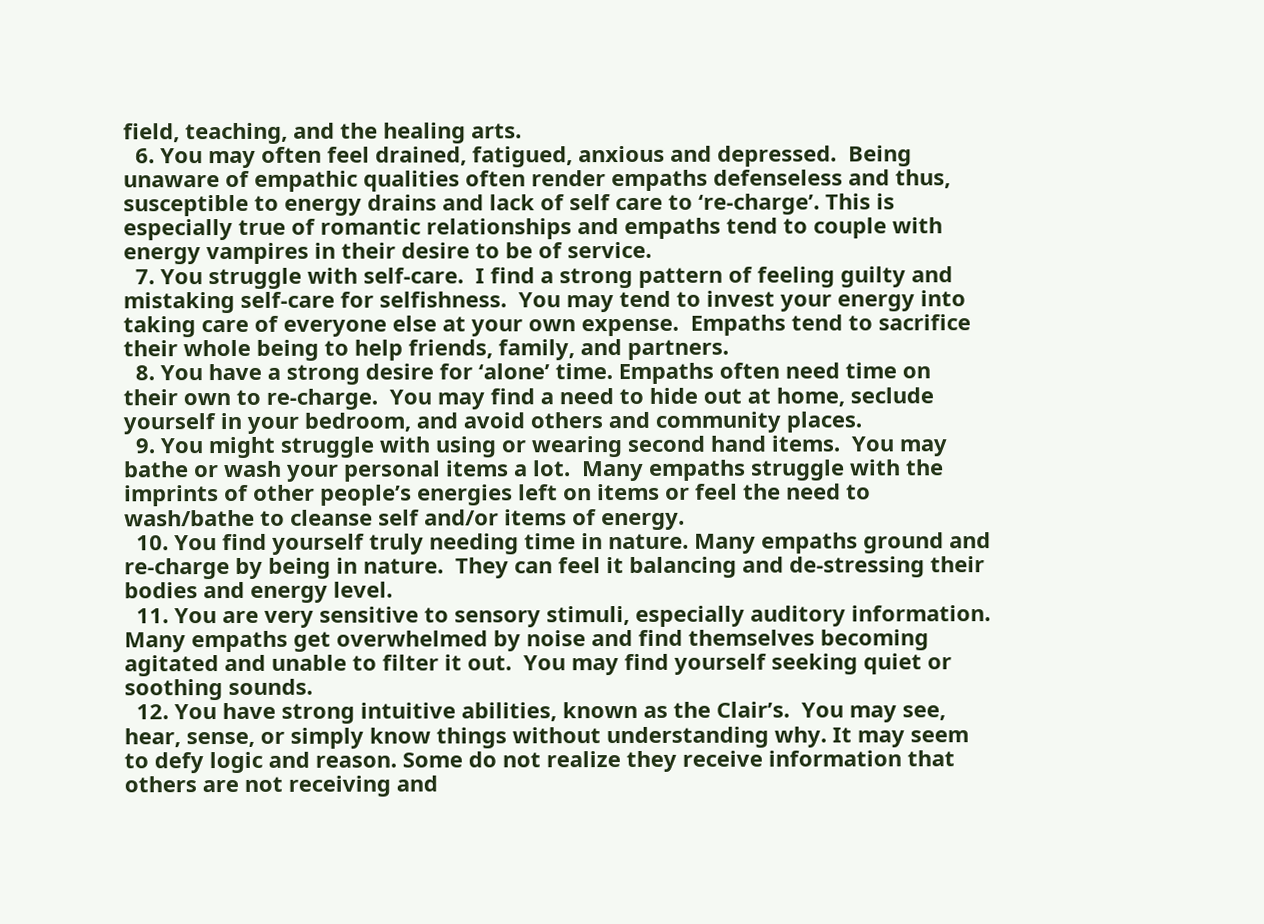field, teaching, and the healing arts.
  6. You may often feel drained, fatigued, anxious and depressed.  Being unaware of empathic qualities often render empaths defenseless and thus, susceptible to energy drains and lack of self care to ‘re-charge’. This is especially true of romantic relationships and empaths tend to couple with energy vampires in their desire to be of service.
  7. You struggle with self-care.  I find a strong pattern of feeling guilty and mistaking self-care for selfishness.  You may tend to invest your energy into taking care of everyone else at your own expense.  Empaths tend to sacrifice their whole being to help friends, family, and partners.
  8. You have a strong desire for ‘alone’ time. Empaths often need time on their own to re-charge.  You may find a need to hide out at home, seclude yourself in your bedroom, and avoid others and community places.
  9. You might struggle with using or wearing second hand items.  You may bathe or wash your personal items a lot.  Many empaths struggle with the imprints of other people’s energies left on items or feel the need to wash/bathe to cleanse self and/or items of energy.
  10. You find yourself truly needing time in nature. Many empaths ground and re-charge by being in nature.  They can feel it balancing and de-stressing their bodies and energy level.
  11. You are very sensitive to sensory stimuli, especially auditory information. Many empaths get overwhelmed by noise and find themselves becoming agitated and unable to filter it out.  You may find yourself seeking quiet or soothing sounds.
  12. You have strong intuitive abilities, known as the Clair’s.  You may see, hear, sense, or simply know things without understanding why. It may seem to defy logic and reason. Some do not realize they receive information that others are not receiving and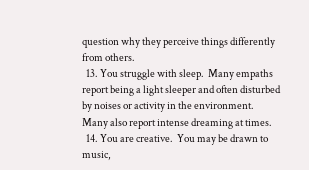question why they perceive things differently from others.
  13. You struggle with sleep.  Many empaths report being a light sleeper and often disturbed by noises or activity in the environment.  Many also report intense dreaming at times.
  14. You are creative.  You may be drawn to music,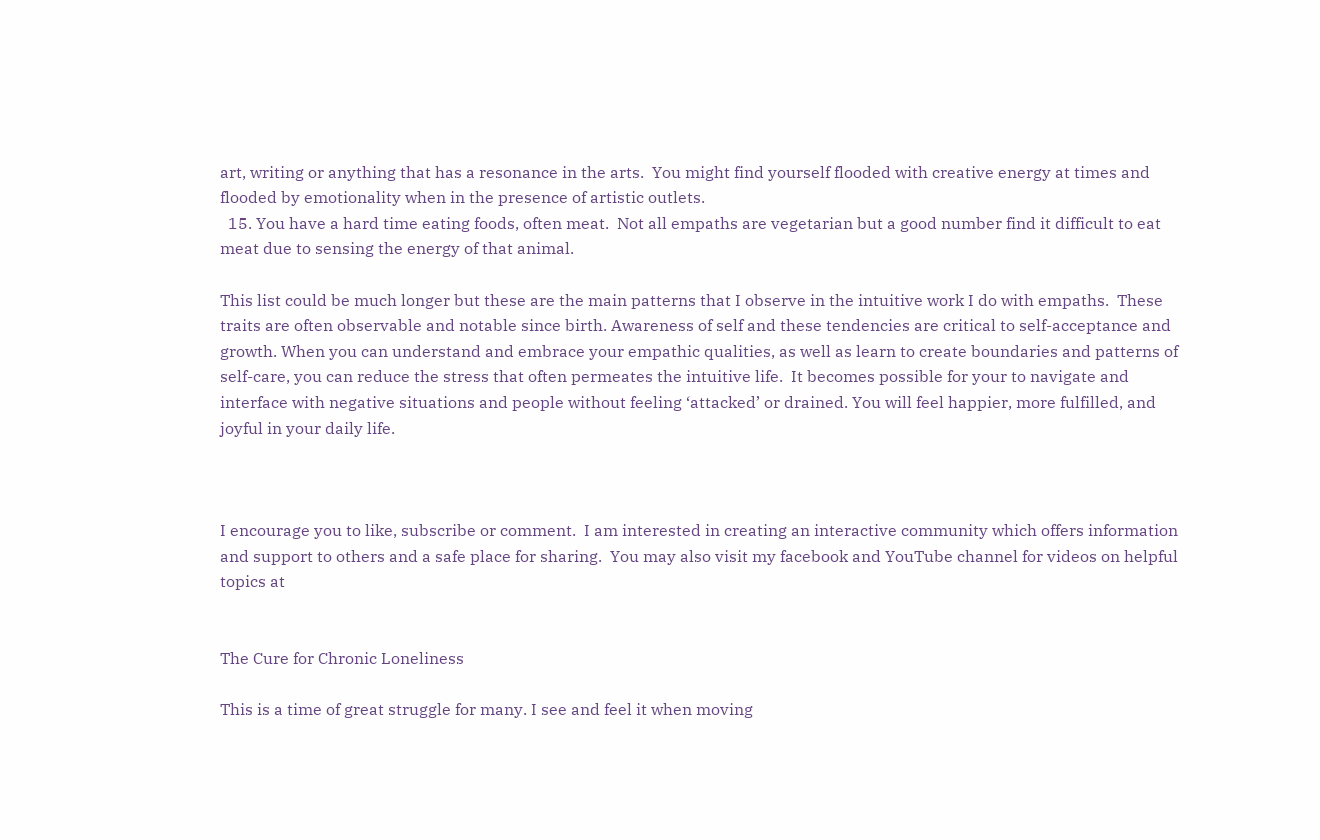art, writing or anything that has a resonance in the arts.  You might find yourself flooded with creative energy at times and flooded by emotionality when in the presence of artistic outlets.
  15. You have a hard time eating foods, often meat.  Not all empaths are vegetarian but a good number find it difficult to eat meat due to sensing the energy of that animal.

This list could be much longer but these are the main patterns that I observe in the intuitive work I do with empaths.  These traits are often observable and notable since birth. Awareness of self and these tendencies are critical to self-acceptance and growth. When you can understand and embrace your empathic qualities, as well as learn to create boundaries and patterns of self-care, you can reduce the stress that often permeates the intuitive life.  It becomes possible for your to navigate and interface with negative situations and people without feeling ‘attacked’ or drained. You will feel happier, more fulfilled, and joyful in your daily life.



I encourage you to like, subscribe or comment.  I am interested in creating an interactive community which offers information and support to others and a safe place for sharing.  You may also visit my facebook and YouTube channel for videos on helpful topics at


The Cure for Chronic Loneliness

This is a time of great struggle for many. I see and feel it when moving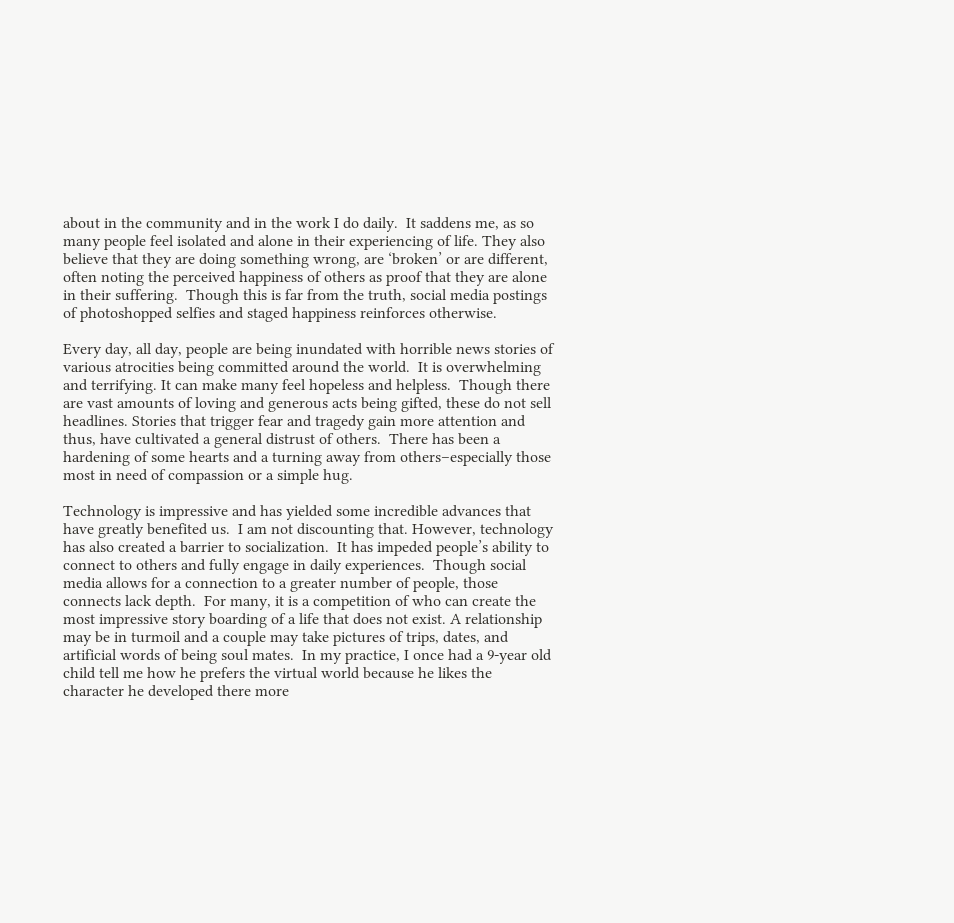about in the community and in the work I do daily.  It saddens me, as so many people feel isolated and alone in their experiencing of life. They also believe that they are doing something wrong, are ‘broken’ or are different, often noting the perceived happiness of others as proof that they are alone in their suffering.  Though this is far from the truth, social media postings of photoshopped selfies and staged happiness reinforces otherwise.

Every day, all day, people are being inundated with horrible news stories of various atrocities being committed around the world.  It is overwhelming and terrifying. It can make many feel hopeless and helpless.  Though there are vast amounts of loving and generous acts being gifted, these do not sell headlines. Stories that trigger fear and tragedy gain more attention and thus, have cultivated a general distrust of others.  There has been a hardening of some hearts and a turning away from others–especially those most in need of compassion or a simple hug.

Technology is impressive and has yielded some incredible advances that have greatly benefited us.  I am not discounting that. However, technology has also created a barrier to socialization.  It has impeded people’s ability to connect to others and fully engage in daily experiences.  Though social media allows for a connection to a greater number of people, those connects lack depth.  For many, it is a competition of who can create the most impressive story boarding of a life that does not exist. A relationship may be in turmoil and a couple may take pictures of trips, dates, and artificial words of being soul mates.  In my practice, I once had a 9-year old child tell me how he prefers the virtual world because he likes the character he developed there more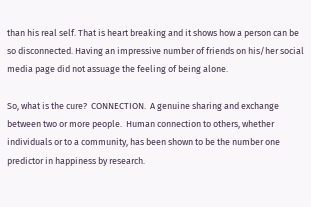than his real self. That is heart breaking and it shows how a person can be so disconnected. Having an impressive number of friends on his/her social media page did not assuage the feeling of being alone.

So, what is the cure?  CONNECTION.  A genuine sharing and exchange between two or more people.  Human connection to others, whether individuals or to a community, has been shown to be the number one predictor in happiness by research.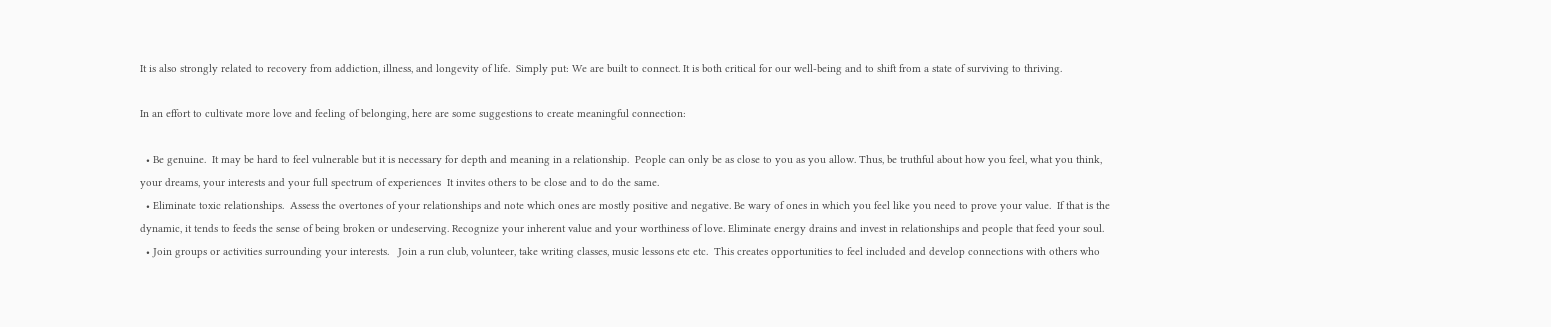It is also strongly related to recovery from addiction, illness, and longevity of life.  Simply put: We are built to connect. It is both critical for our well-being and to shift from a state of surviving to thriving.

In an effort to cultivate more love and feeling of belonging, here are some suggestions to create meaningful connection:

  • Be genuine.  It may be hard to feel vulnerable but it is necessary for depth and meaning in a relationship.  People can only be as close to you as you allow. Thus, be truthful about how you feel, what you think, your dreams, your interests and your full spectrum of experiences  It invites others to be close and to do the same.
  • Eliminate toxic relationships.  Assess the overtones of your relationships and note which ones are mostly positive and negative. Be wary of ones in which you feel like you need to prove your value.  If that is the dynamic, it tends to feeds the sense of being broken or undeserving. Recognize your inherent value and your worthiness of love. Eliminate energy drains and invest in relationships and people that feed your soul.
  • Join groups or activities surrounding your interests.   Join a run club, volunteer, take writing classes, music lessons etc etc.  This creates opportunities to feel included and develop connections with others who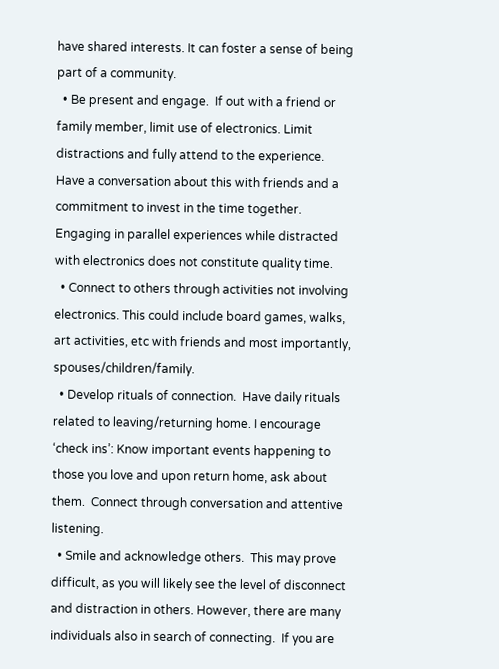have shared interests. It can foster a sense of being part of a community.
  • Be present and engage.  If out with a friend or family member, limit use of electronics. Limit distractions and fully attend to the experience.  Have a conversation about this with friends and a commitment to invest in the time together. Engaging in parallel experiences while distracted with electronics does not constitute quality time.
  • Connect to others through activities not involving electronics. This could include board games, walks, art activities, etc with friends and most importantly, spouses/children/family.
  • Develop rituals of connection.  Have daily rituals related to leaving/returning home. I encourage ‘check ins’: Know important events happening to those you love and upon return home, ask about them.  Connect through conversation and attentive listening.
  • Smile and acknowledge others.  This may prove difficult, as you will likely see the level of disconnect and distraction in others. However, there are many individuals also in search of connecting.  If you are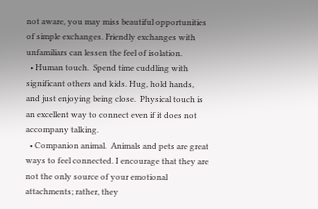not aware, you may miss beautiful opportunities of simple exchanges. Friendly exchanges with unfamiliars can lessen the feel of isolation.
  • Human touch.  Spend time cuddling with significant others and kids. Hug, hold hands, and just enjoying being close.  Physical touch is an excellent way to connect even if it does not accompany talking.
  • Companion animal.  Animals and pets are great ways to feel connected. I encourage that they are not the only source of your emotional attachments; rather, they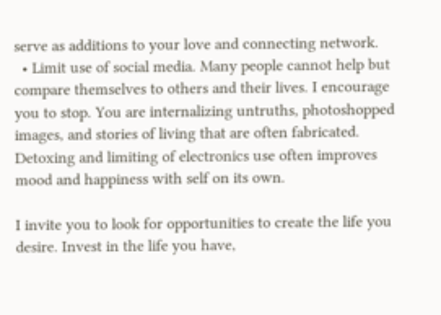serve as additions to your love and connecting network.
  • Limit use of social media. Many people cannot help but compare themselves to others and their lives. I encourage you to stop. You are internalizing untruths, photoshopped images, and stories of living that are often fabricated. Detoxing and limiting of electronics use often improves mood and happiness with self on its own.

I invite you to look for opportunities to create the life you desire. Invest in the life you have,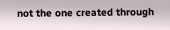not the one created through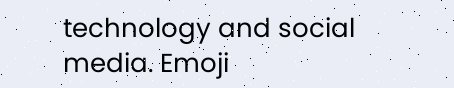technology and social media. Emoji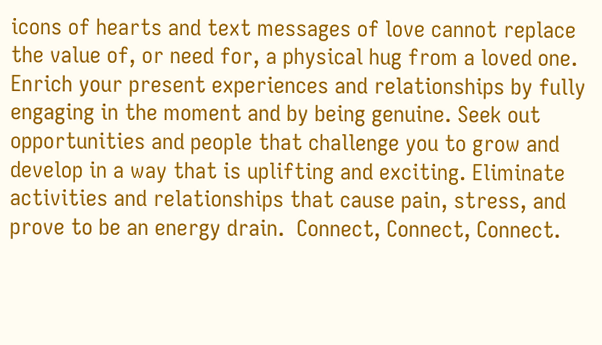icons of hearts and text messages of love cannot replace the value of, or need for, a physical hug from a loved one. Enrich your present experiences and relationships by fully engaging in the moment and by being genuine. Seek out opportunities and people that challenge you to grow and develop in a way that is uplifting and exciting. Eliminate activities and relationships that cause pain, stress, and prove to be an energy drain.  Connect, Connect, Connect.